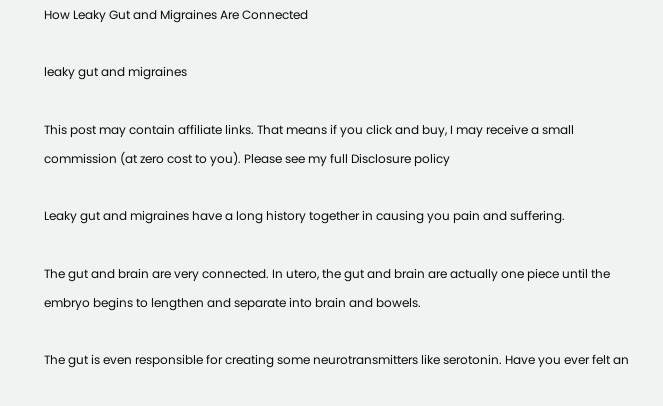How Leaky Gut and Migraines Are Connected

leaky gut and migraines

This post may contain affiliate links. That means if you click and buy, I may receive a small commission (at zero cost to you). Please see my full Disclosure policy

Leaky gut and migraines have a long history together in causing you pain and suffering.

The gut and brain are very connected. In utero, the gut and brain are actually one piece until the embryo begins to lengthen and separate into brain and bowels.

The gut is even responsible for creating some neurotransmitters like serotonin. Have you ever felt an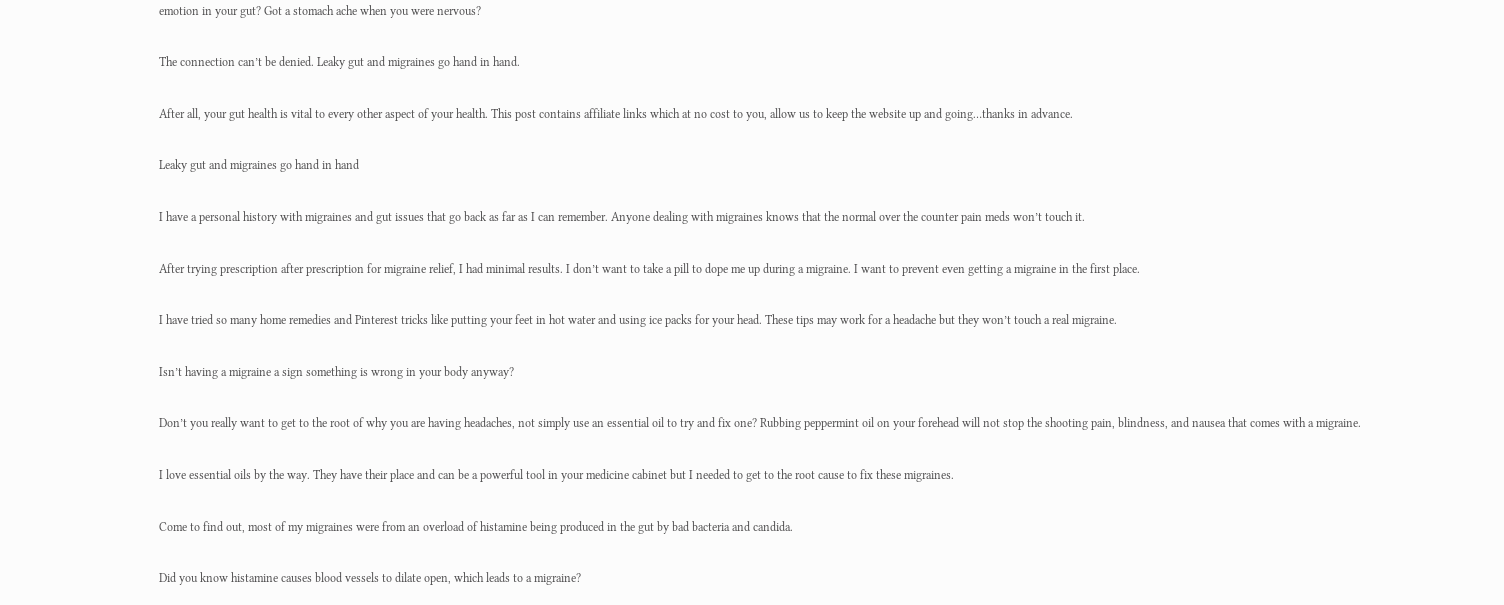emotion in your gut? Got a stomach ache when you were nervous?

The connection can’t be denied. Leaky gut and migraines go hand in hand.

After all, your gut health is vital to every other aspect of your health. This post contains affiliate links which at no cost to you, allow us to keep the website up and going…thanks in advance.

Leaky gut and migraines go hand in hand

I have a personal history with migraines and gut issues that go back as far as I can remember. Anyone dealing with migraines knows that the normal over the counter pain meds won’t touch it.

After trying prescription after prescription for migraine relief, I had minimal results. I don’t want to take a pill to dope me up during a migraine. I want to prevent even getting a migraine in the first place.

I have tried so many home remedies and Pinterest tricks like putting your feet in hot water and using ice packs for your head. These tips may work for a headache but they won’t touch a real migraine.

Isn’t having a migraine a sign something is wrong in your body anyway?

Don’t you really want to get to the root of why you are having headaches, not simply use an essential oil to try and fix one? Rubbing peppermint oil on your forehead will not stop the shooting pain, blindness, and nausea that comes with a migraine.

I love essential oils by the way. They have their place and can be a powerful tool in your medicine cabinet but I needed to get to the root cause to fix these migraines.

Come to find out, most of my migraines were from an overload of histamine being produced in the gut by bad bacteria and candida.

Did you know histamine causes blood vessels to dilate open, which leads to a migraine?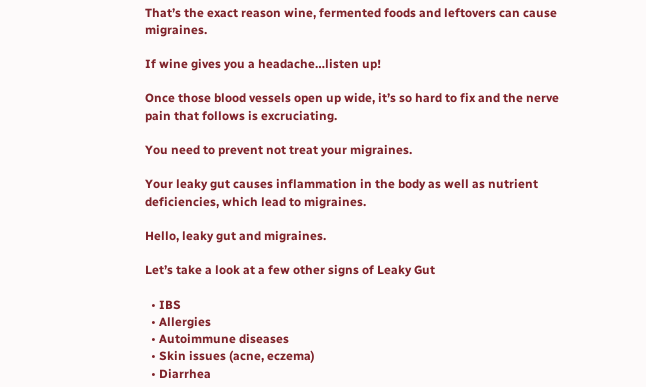That’s the exact reason wine, fermented foods and leftovers can cause migraines.

If wine gives you a headache…listen up!

Once those blood vessels open up wide, it’s so hard to fix and the nerve pain that follows is excruciating.

You need to prevent not treat your migraines.

Your leaky gut causes inflammation in the body as well as nutrient deficiencies, which lead to migraines.

Hello, leaky gut and migraines.

Let’s take a look at a few other signs of Leaky Gut

  • IBS
  • Allergies
  • Autoimmune diseases
  • Skin issues (acne, eczema)
  • Diarrhea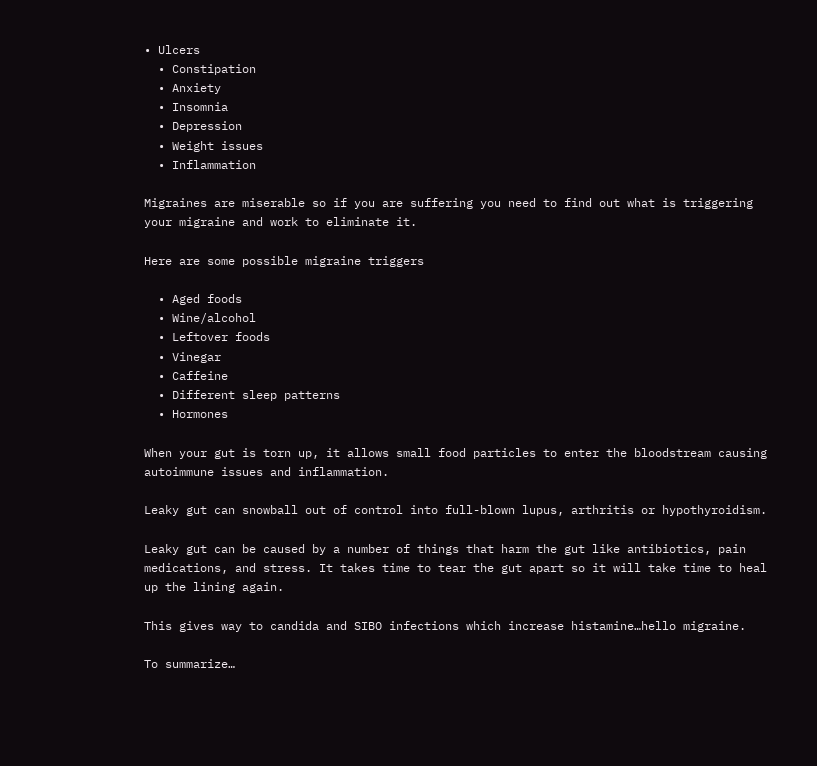• Ulcers
  • Constipation
  • Anxiety
  • Insomnia
  • Depression
  • Weight issues
  • Inflammation

Migraines are miserable so if you are suffering you need to find out what is triggering your migraine and work to eliminate it.

Here are some possible migraine triggers

  • Aged foods
  • Wine/alcohol
  • Leftover foods
  • Vinegar
  • Caffeine
  • Different sleep patterns
  • Hormones

When your gut is torn up, it allows small food particles to enter the bloodstream causing autoimmune issues and inflammation.

Leaky gut can snowball out of control into full-blown lupus, arthritis or hypothyroidism.

Leaky gut can be caused by a number of things that harm the gut like antibiotics, pain medications, and stress. It takes time to tear the gut apart so it will take time to heal up the lining again.

This gives way to candida and SIBO infections which increase histamine…hello migraine.

To summarize…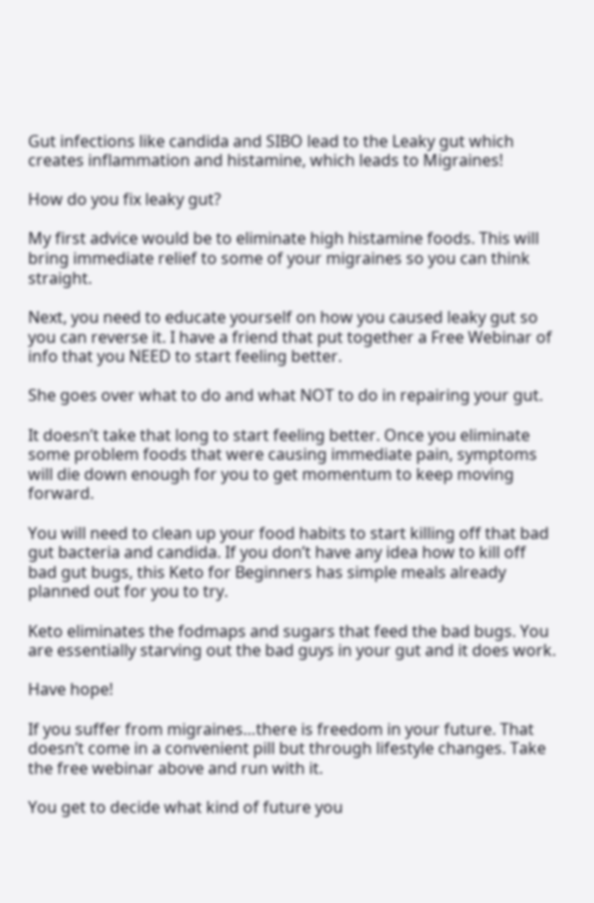Gut infections like candida and SIBO lead to the Leaky gut which creates inflammation and histamine, which leads to Migraines!

How do you fix leaky gut?

My first advice would be to eliminate high histamine foods. This will bring immediate relief to some of your migraines so you can think straight.

Next, you need to educate yourself on how you caused leaky gut so you can reverse it. I have a friend that put together a Free Webinar of info that you NEED to start feeling better.

She goes over what to do and what NOT to do in repairing your gut.

It doesn’t take that long to start feeling better. Once you eliminate some problem foods that were causing immediate pain, symptoms will die down enough for you to get momentum to keep moving forward.

You will need to clean up your food habits to start killing off that bad gut bacteria and candida. If you don’t have any idea how to kill off bad gut bugs, this Keto for Beginners has simple meals already planned out for you to try.

Keto eliminates the fodmaps and sugars that feed the bad bugs. You are essentially starving out the bad guys in your gut and it does work.

Have hope!

If you suffer from migraines…there is freedom in your future. That doesn’t come in a convenient pill but through lifestyle changes. Take the free webinar above and run with it.

You get to decide what kind of future you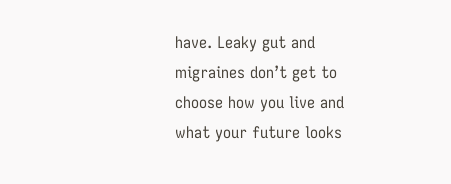have. Leaky gut and migraines don’t get to choose how you live and what your future looks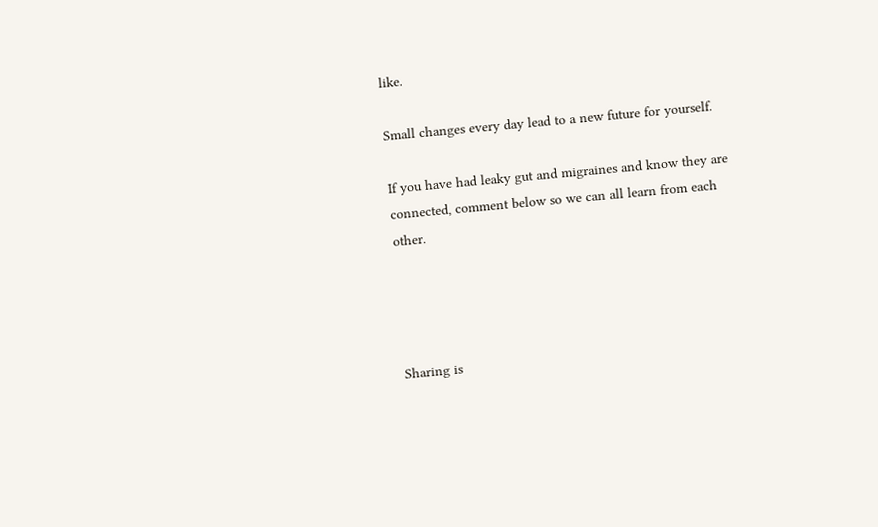like.

Small changes every day lead to a new future for yourself.

If you have had leaky gut and migraines and know they are connected, comment below so we can all learn from each other.




Sharing is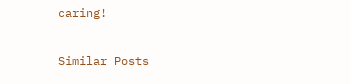caring!

Similar Posts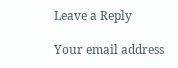Leave a Reply

Your email address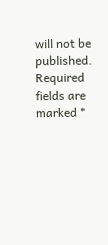will not be published. Required fields are marked *